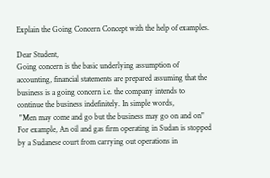Explain the Going Concern Concept with the help of examples.

Dear Student,
Going concern is the basic underlying assumption of accounting, financial statements are prepared assuming that the business is a going concern i.e. the company intends to continue the business indefinitely. In simple words,
 "Men may come and go but the business may go on and on"
For example, An oil and gas firm operating in Sudan is stopped by a Sudanese court from carrying out operations in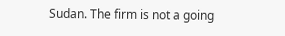Sudan. The firm is not a going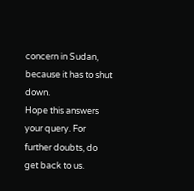concern in Sudan, because it has to shut down.
Hope this answers your query. For further doubts, do get back to us.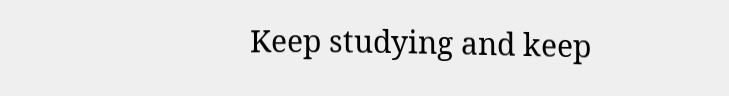Keep studying and keep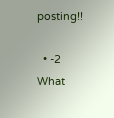posting!!

  • -2
What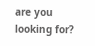are you looking for?